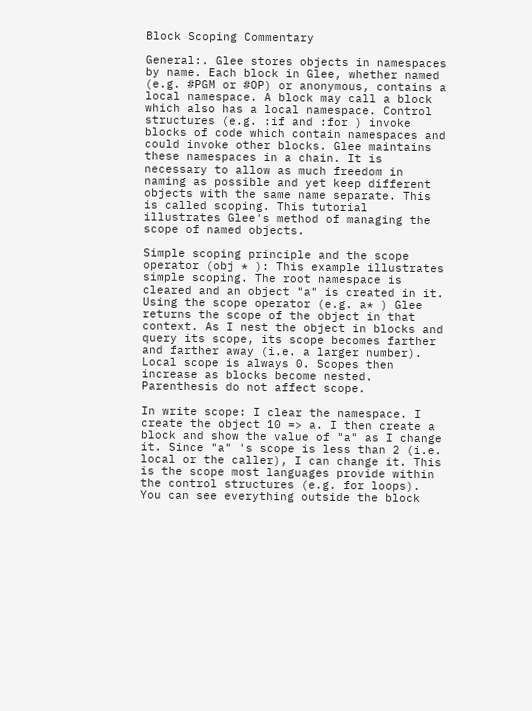Block Scoping Commentary

General:. Glee stores objects in namespaces by name. Each block in Glee, whether named (e.g. #PGM or #OP) or anonymous, contains a local namespace. A block may call a block which also has a local namespace. Control structures (e.g. :if and :for ) invoke blocks of code which contain namespaces and could invoke other blocks. Glee maintains these namespaces in a chain. It is necessary to allow as much freedom in naming as possible and yet keep different objects with the same name separate. This is called scoping. This tutorial illustrates Glee's method of managing the scope of named objects.

Simple scoping principle and the scope operator (obj * ): This example illustrates simple scoping. The root namespace is cleared and an object "a" is created in it. Using the scope operator (e.g. a* ) Glee returns the scope of the object in that context. As I nest the object in blocks and query its scope, its scope becomes farther and farther away (i.e. a larger number). Local scope is always 0. Scopes then increase as blocks become nested. Parenthesis do not affect scope.

In write scope: I clear the namespace. I create the object 10 => a. I then create a block and show the value of "a" as I change it. Since "a" 's scope is less than 2 (i.e. local or the caller), I can change it. This is the scope most languages provide within the control structures (e.g. for loops). You can see everything outside the block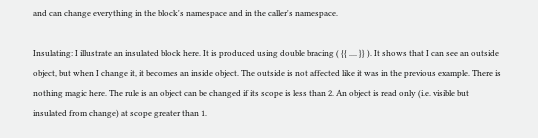and can change everything in the block's namespace and in the caller's namespace.

Insulating: I illustrate an insulated block here. It is produced using double bracing ( {{ .... }} ). It shows that I can see an outside object, but when I change it, it becomes an inside object. The outside is not affected like it was in the previous example. There is nothing magic here. The rule is an object can be changed if its scope is less than 2. An object is read only (i.e. visible but insulated from change) at scope greater than 1.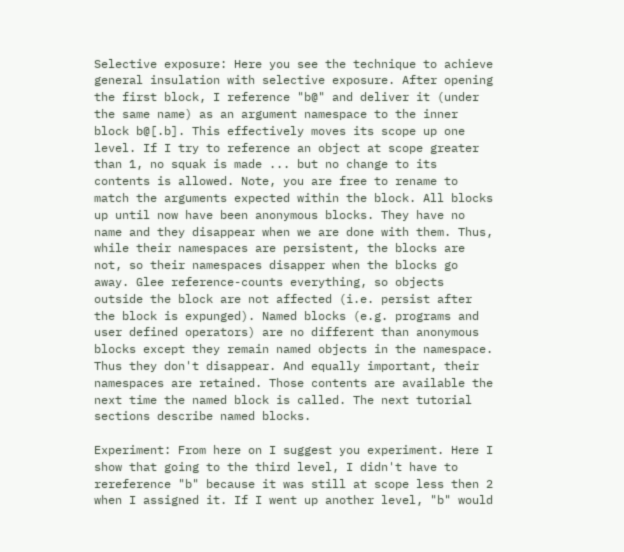Selective exposure: Here you see the technique to achieve general insulation with selective exposure. After opening the first block, I reference "b@" and deliver it (under the same name) as an argument namespace to the inner block b@[.b]. This effectively moves its scope up one level. If I try to reference an object at scope greater than 1, no squak is made ... but no change to its contents is allowed. Note, you are free to rename to match the arguments expected within the block. All blocks up until now have been anonymous blocks. They have no name and they disappear when we are done with them. Thus, while their namespaces are persistent, the blocks are not, so their namespaces disapper when the blocks go away. Glee reference-counts everything, so objects outside the block are not affected (i.e. persist after the block is expunged). Named blocks (e.g. programs and user defined operators) are no different than anonymous blocks except they remain named objects in the namespace. Thus they don't disappear. And equally important, their namespaces are retained. Those contents are available the next time the named block is called. The next tutorial sections describe named blocks.

Experiment: From here on I suggest you experiment. Here I show that going to the third level, I didn't have to rereference "b" because it was still at scope less then 2 when I assigned it. If I went up another level, "b" would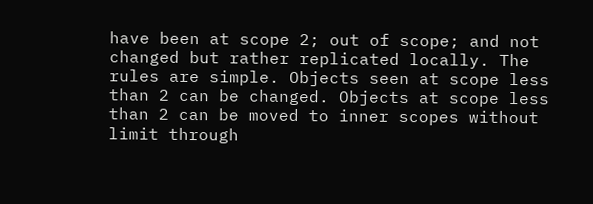have been at scope 2; out of scope; and not changed but rather replicated locally. The rules are simple. Objects seen at scope less than 2 can be changed. Objects at scope less than 2 can be moved to inner scopes without limit through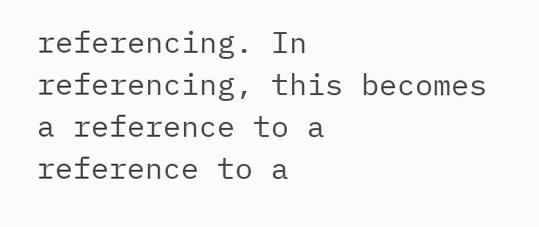referencing. In referencing, this becomes a reference to a reference to a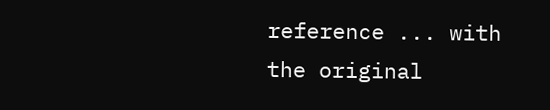reference ... with the original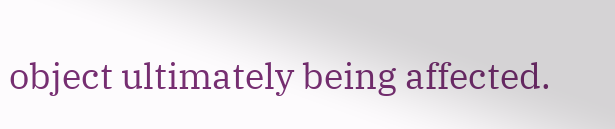object ultimately being affected.